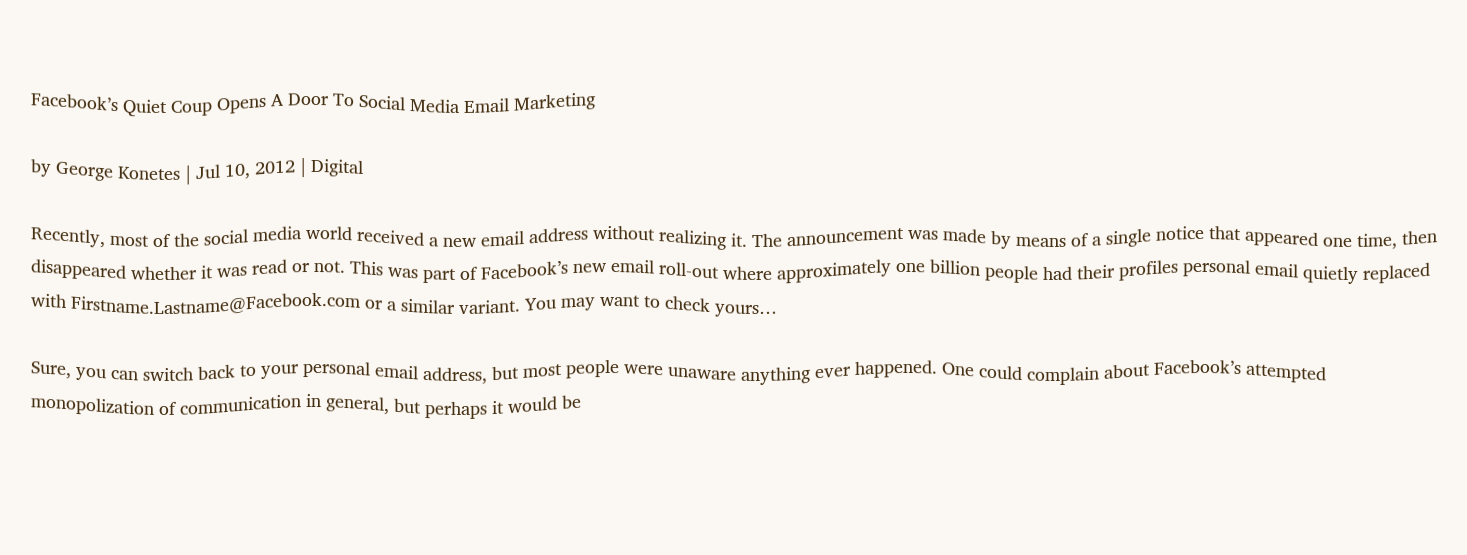Facebook’s Quiet Coup Opens A Door To Social Media Email Marketing

by George Konetes | Jul 10, 2012 | Digital

Recently, most of the social media world received a new email address without realizing it. The announcement was made by means of a single notice that appeared one time, then disappeared whether it was read or not. This was part of Facebook’s new email roll-out where approximately one billion people had their profiles personal email quietly replaced with Firstname.Lastname@Facebook.com or a similar variant. You may want to check yours…

Sure, you can switch back to your personal email address, but most people were unaware anything ever happened. One could complain about Facebook’s attempted monopolization of communication in general, but perhaps it would be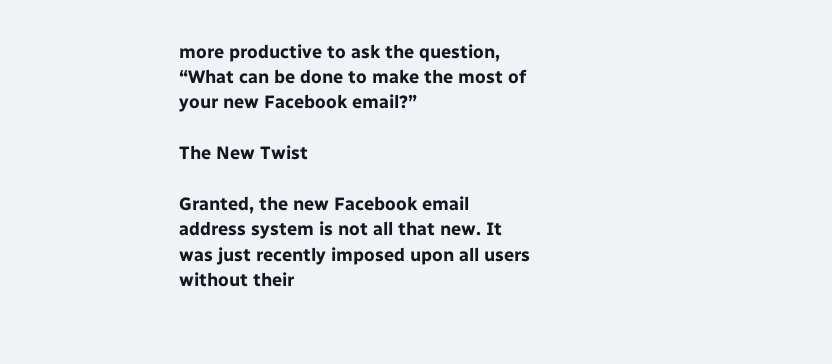more productive to ask the question, “What can be done to make the most of your new Facebook email?”

The New Twist

Granted, the new Facebook email address system is not all that new. It was just recently imposed upon all users without their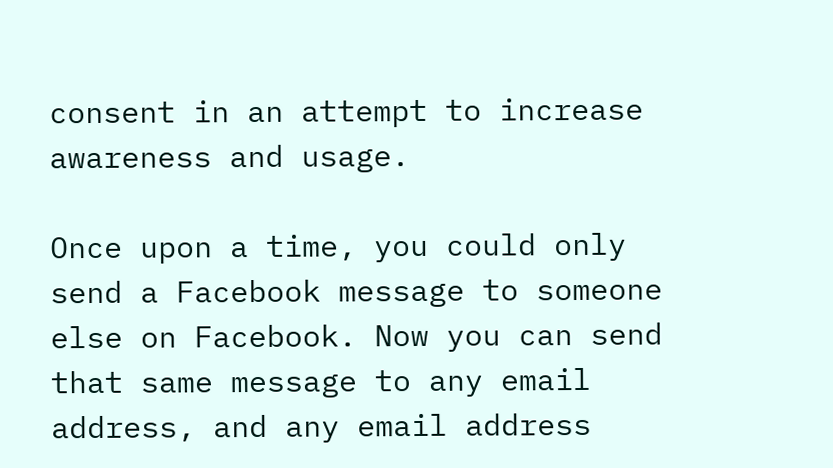consent in an attempt to increase awareness and usage.

Once upon a time, you could only send a Facebook message to someone else on Facebook. Now you can send that same message to any email address, and any email address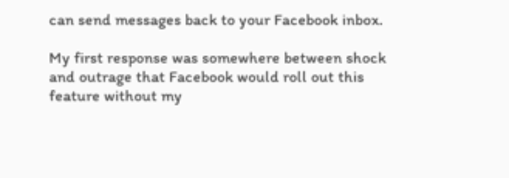can send messages back to your Facebook inbox.

My first response was somewhere between shock and outrage that Facebook would roll out this feature without my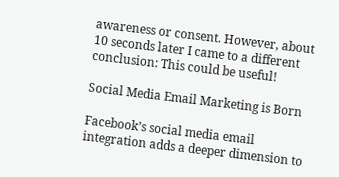awareness or consent. However, about 10 seconds later I came to a different conclusion: This could be useful!

Social Media Email Marketing is Born

Facebook’s social media email integration adds a deeper dimension to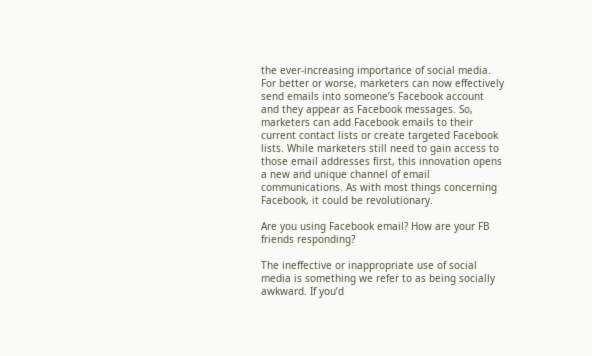the ever-increasing importance of social media. For better or worse, marketers can now effectively send emails into someone’s Facebook account and they appear as Facebook messages. So, marketers can add Facebook emails to their current contact lists or create targeted Facebook lists. While marketers still need to gain access to those email addresses first, this innovation opens a new and unique channel of email communications. As with most things concerning Facebook, it could be revolutionary.

Are you using Facebook email? How are your FB friends responding?

The ineffective or inappropriate use of social media is something we refer to as being socially awkward. If you’d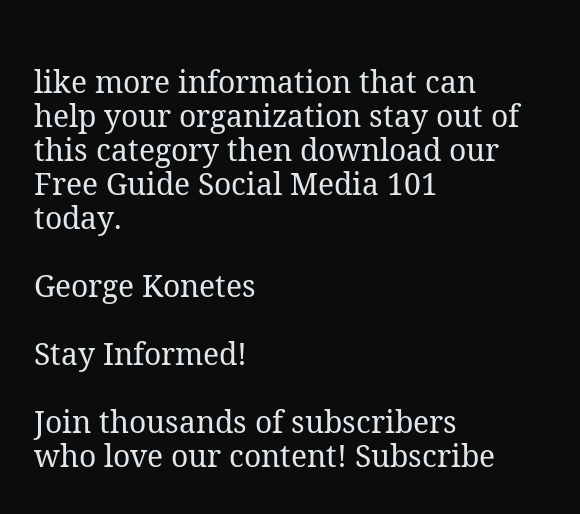like more information that can help your organization stay out of this category then download our Free Guide Social Media 101 today.

George Konetes

Stay Informed!

Join thousands of subscribers who love our content! Subscribe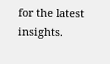for the latest insights.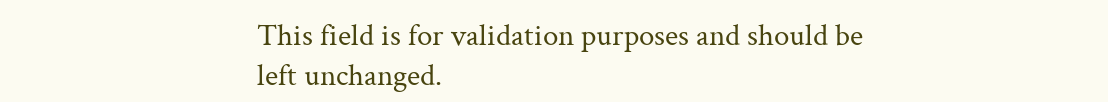This field is for validation purposes and should be left unchanged.